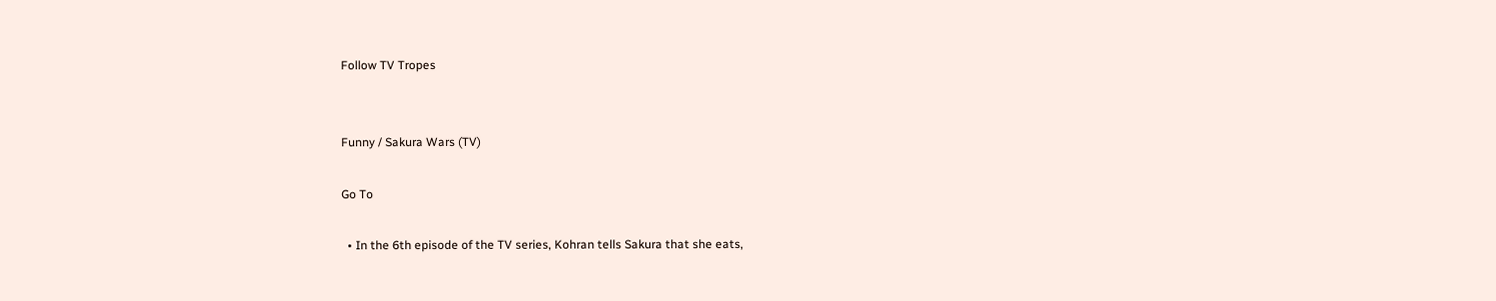Follow TV Tropes


Funny / Sakura Wars (TV)

Go To

  • In the 6th episode of the TV series, Kohran tells Sakura that she eats,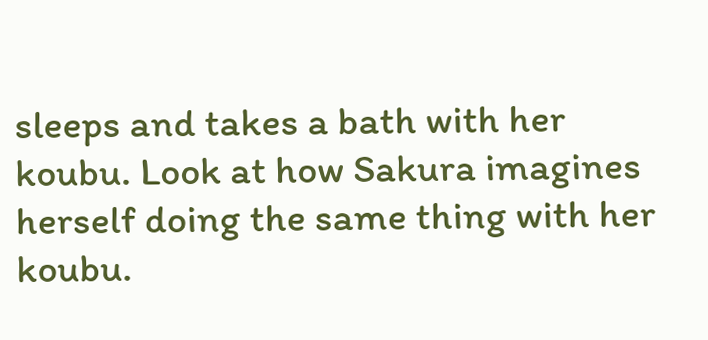sleeps and takes a bath with her koubu. Look at how Sakura imagines herself doing the same thing with her koubu.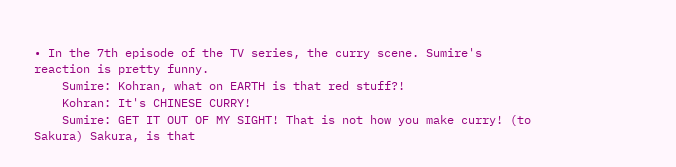• In the 7th episode of the TV series, the curry scene. Sumire's reaction is pretty funny.
    Sumire: Kohran, what on EARTH is that red stuff?!
    Kohran: It's CHINESE CURRY!
    Sumire: GET IT OUT OF MY SIGHT! That is not how you make curry! (to Sakura) Sakura, is that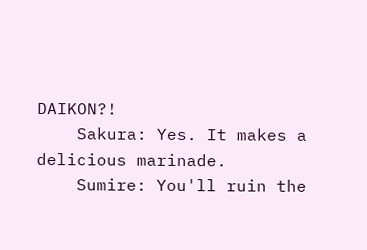DAIKON?!
    Sakura: Yes. It makes a delicious marinade.
    Sumire: You'll ruin the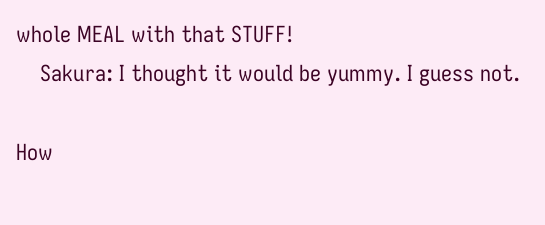whole MEAL with that STUFF!
    Sakura: I thought it would be yummy. I guess not.

How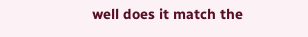well does it match the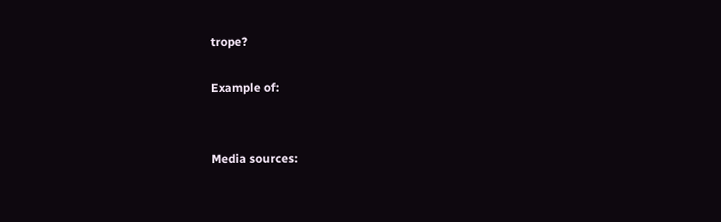trope?

Example of:


Media sources: